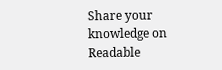Share your knowledge on Readable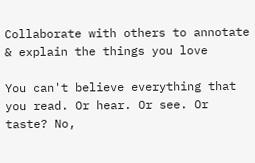Collaborate with others to annotate & explain the things you love

You can't believe everything that you read. Or hear. Or see. Or taste? No,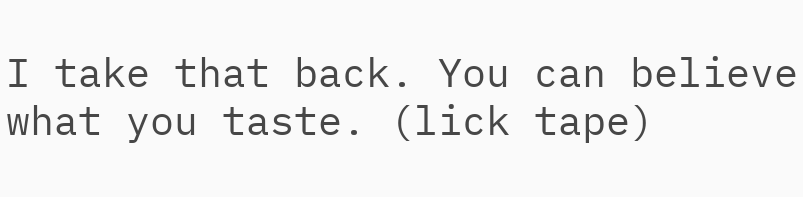I take that back. You can believe what you taste. (lick tape)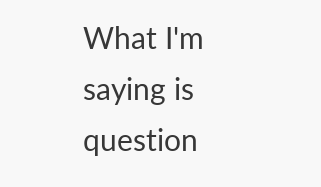What I'm saying is question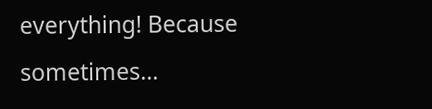everything! Because sometimes...